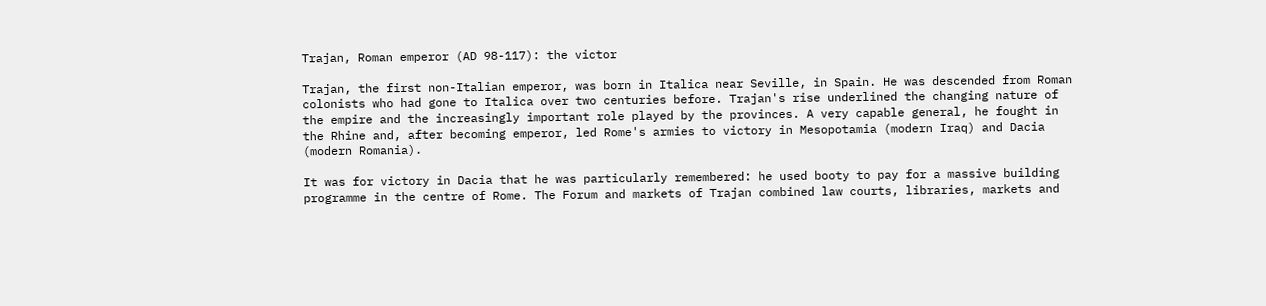Trajan, Roman emperor (AD 98-117): the victor

Trajan, the first non-Italian emperor, was born in Italica near Seville, in Spain. He was descended from Roman colonists who had gone to Italica over two centuries before. Trajan's rise underlined the changing nature of the empire and the increasingly important role played by the provinces. A very capable general, he fought in the Rhine and, after becoming emperor, led Rome's armies to victory in Mesopotamia (modern Iraq) and Dacia (modern Romania).

It was for victory in Dacia that he was particularly remembered: he used booty to pay for a massive building programme in the centre of Rome. The Forum and markets of Trajan combined law courts, libraries, markets and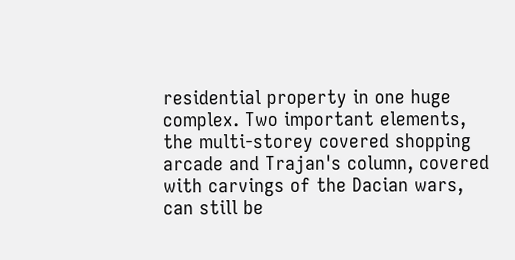residential property in one huge complex. Two important elements, the multi-storey covered shopping arcade and Trajan's column, covered with carvings of the Dacian wars, can still be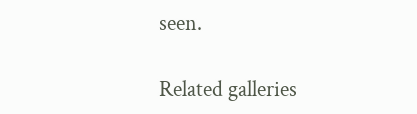seen.

Related galleries